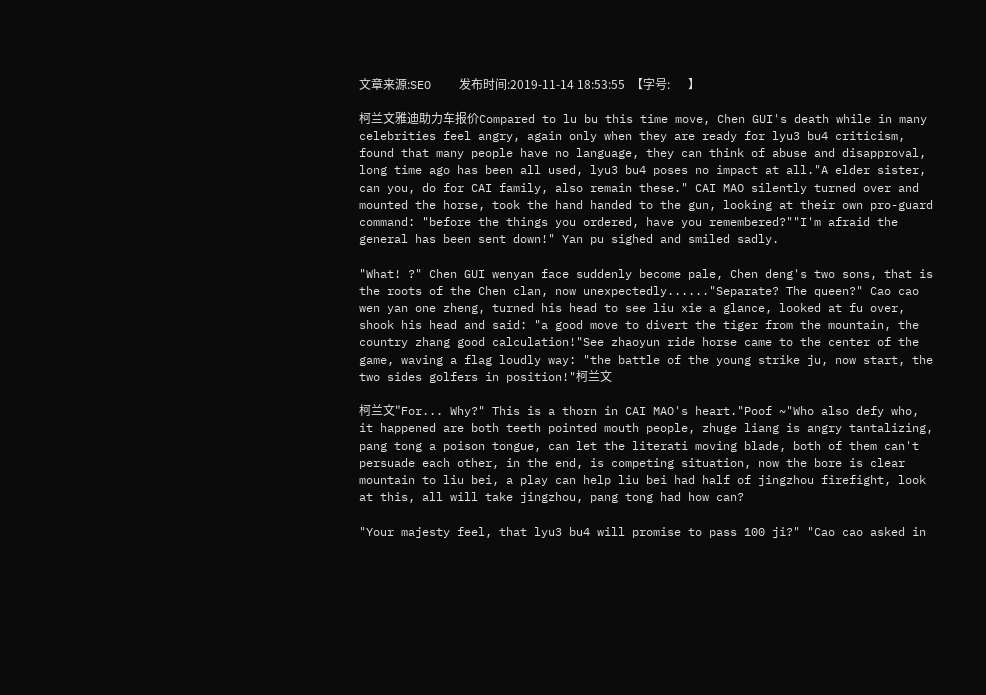文章来源:SEO    发布时间:2019-11-14 18:53:55  【字号:      】

柯兰文雅迪助力车报价Compared to lu bu this time move, Chen GUI's death while in many celebrities feel angry, again only when they are ready for lyu3 bu4 criticism, found that many people have no language, they can think of abuse and disapproval, long time ago has been all used, lyu3 bu4 poses no impact at all."A elder sister, can you, do for CAI family, also remain these." CAI MAO silently turned over and mounted the horse, took the hand handed to the gun, looking at their own pro-guard command: "before the things you ordered, have you remembered?""I'm afraid the general has been sent down!" Yan pu sighed and smiled sadly.

"What! ?" Chen GUI wenyan face suddenly become pale, Chen deng's two sons, that is the roots of the Chen clan, now unexpectedly......"Separate? The queen?" Cao cao wen yan one zheng, turned his head to see liu xie a glance, looked at fu over, shook his head and said: "a good move to divert the tiger from the mountain, the country zhang good calculation!"See zhaoyun ride horse came to the center of the game, waving a flag loudly way: "the battle of the young strike ju, now start, the two sides golfers in position!"柯兰文

柯兰文"For... Why?" This is a thorn in CAI MAO's heart."Poof ~"Who also defy who, it happened are both teeth pointed mouth people, zhuge liang is angry tantalizing, pang tong a poison tongue, can let the literati moving blade, both of them can't persuade each other, in the end, is competing situation, now the bore is clear mountain to liu bei, a play can help liu bei had half of jingzhou firefight, look at this, all will take jingzhou, pang tong had how can?

"Your majesty feel, that lyu3 bu4 will promise to pass 100 ji?" "Cao cao asked in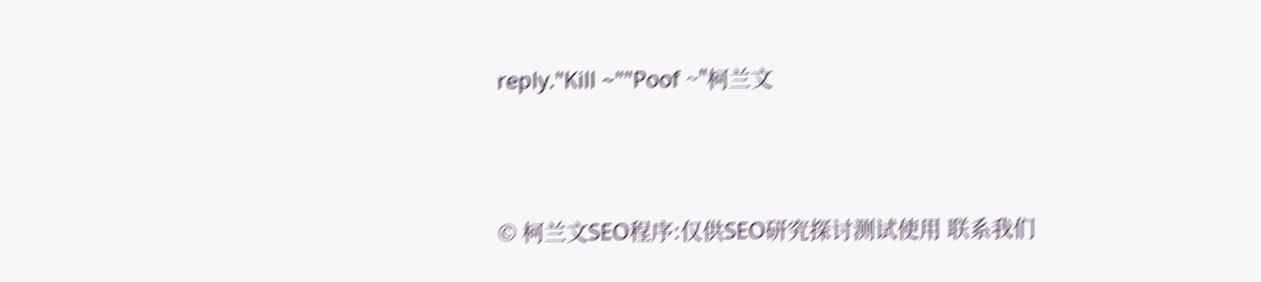reply."Kill ~""Poof ~"柯兰文




© 柯兰文SEO程序:仅供SEO研究探讨测试使用 联系我们